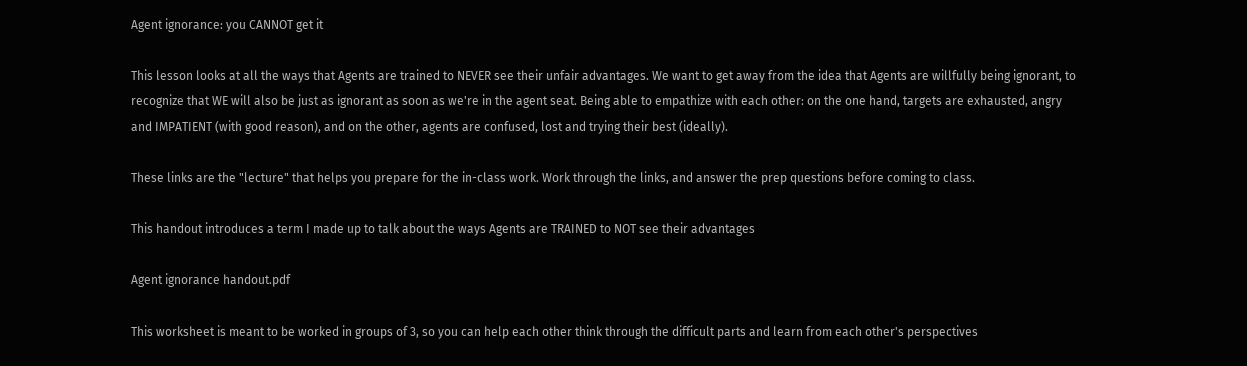Agent ignorance: you CANNOT get it

This lesson looks at all the ways that Agents are trained to NEVER see their unfair advantages. We want to get away from the idea that Agents are willfully being ignorant, to recognize that WE will also be just as ignorant as soon as we're in the agent seat. Being able to empathize with each other: on the one hand, targets are exhausted, angry and IMPATIENT (with good reason), and on the other, agents are confused, lost and trying their best (ideally).

These links are the "lecture" that helps you prepare for the in-class work. Work through the links, and answer the prep questions before coming to class.

This handout introduces a term I made up to talk about the ways Agents are TRAINED to NOT see their advantages

Agent ignorance handout.pdf

This worksheet is meant to be worked in groups of 3, so you can help each other think through the difficult parts and learn from each other's perspectives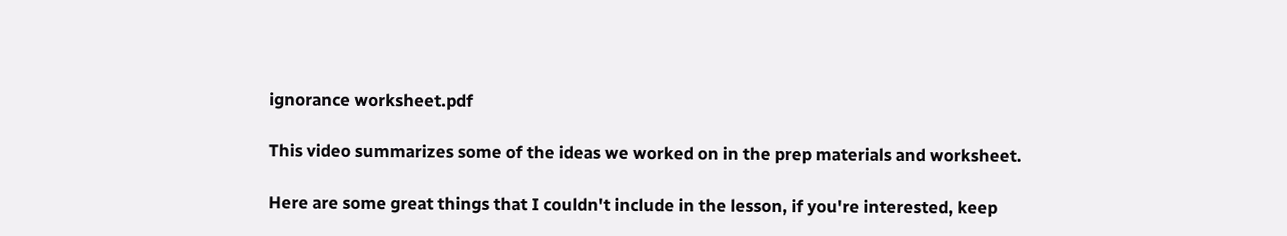ignorance worksheet.pdf

This video summarizes some of the ideas we worked on in the prep materials and worksheet.

Here are some great things that I couldn't include in the lesson, if you're interested, keep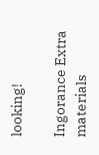looking!

Ingorance Extra materials